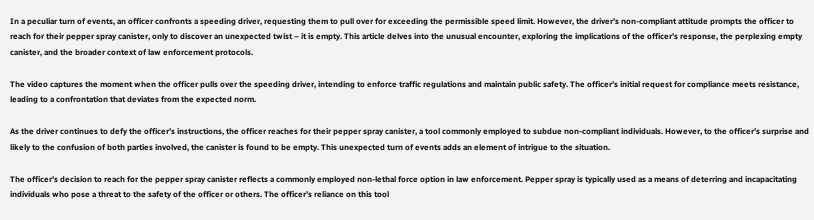In a peculiar turn of events, an officer confronts a speeding driver, requesting them to pull over for exceeding the permissible speed limit. However, the driver’s non-compliant attitude prompts the officer to reach for their pepper spray canister, only to discover an unexpected twist – it is empty. This article delves into the unusual encounter, exploring the implications of the officer’s response, the perplexing empty canister, and the broader context of law enforcement protocols.

The video captures the moment when the officer pulls over the speeding driver, intending to enforce traffic regulations and maintain public safety. The officer’s initial request for compliance meets resistance, leading to a confrontation that deviates from the expected norm.

As the driver continues to defy the officer’s instructions, the officer reaches for their pepper spray canister, a tool commonly employed to subdue non-compliant individuals. However, to the officer’s surprise and likely to the confusion of both parties involved, the canister is found to be empty. This unexpected turn of events adds an element of intrigue to the situation.

The officer’s decision to reach for the pepper spray canister reflects a commonly employed non-lethal force option in law enforcement. Pepper spray is typically used as a means of deterring and incapacitating individuals who pose a threat to the safety of the officer or others. The officer’s reliance on this tool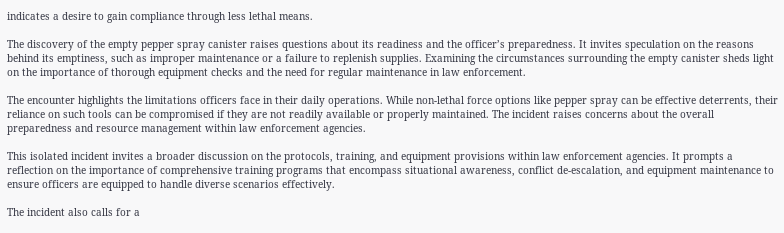indicates a desire to gain compliance through less lethal means.

The discovery of the empty pepper spray canister raises questions about its readiness and the officer’s preparedness. It invites speculation on the reasons behind its emptiness, such as improper maintenance or a failure to replenish supplies. Examining the circumstances surrounding the empty canister sheds light on the importance of thorough equipment checks and the need for regular maintenance in law enforcement.

The encounter highlights the limitations officers face in their daily operations. While non-lethal force options like pepper spray can be effective deterrents, their reliance on such tools can be compromised if they are not readily available or properly maintained. The incident raises concerns about the overall preparedness and resource management within law enforcement agencies.

This isolated incident invites a broader discussion on the protocols, training, and equipment provisions within law enforcement agencies. It prompts a reflection on the importance of comprehensive training programs that encompass situational awareness, conflict de-escalation, and equipment maintenance to ensure officers are equipped to handle diverse scenarios effectively.

The incident also calls for a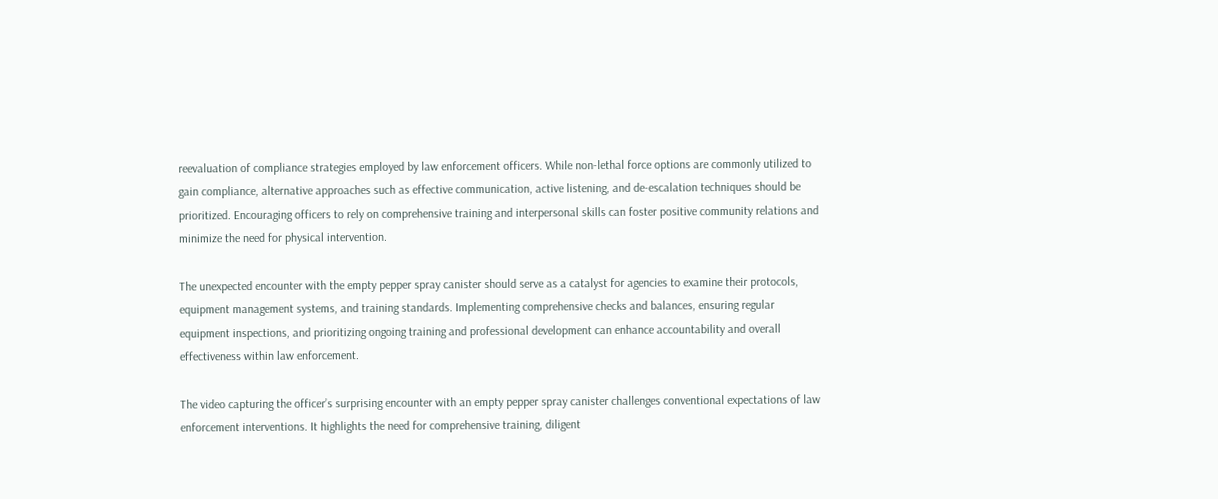reevaluation of compliance strategies employed by law enforcement officers. While non-lethal force options are commonly utilized to gain compliance, alternative approaches such as effective communication, active listening, and de-escalation techniques should be prioritized. Encouraging officers to rely on comprehensive training and interpersonal skills can foster positive community relations and minimize the need for physical intervention.

The unexpected encounter with the empty pepper spray canister should serve as a catalyst for agencies to examine their protocols, equipment management systems, and training standards. Implementing comprehensive checks and balances, ensuring regular equipment inspections, and prioritizing ongoing training and professional development can enhance accountability and overall effectiveness within law enforcement.

The video capturing the officer’s surprising encounter with an empty pepper spray canister challenges conventional expectations of law enforcement interventions. It highlights the need for comprehensive training, diligent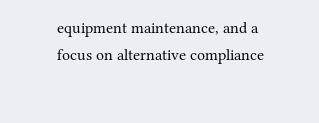equipment maintenance, and a focus on alternative compliance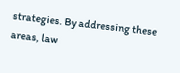strategies. By addressing these areas, law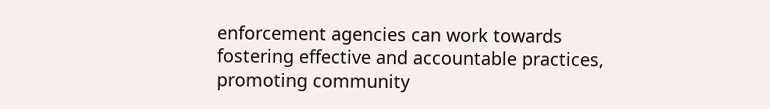enforcement agencies can work towards fostering effective and accountable practices, promoting community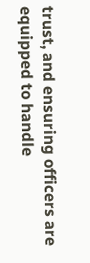trust, and ensuring officers are equipped to handle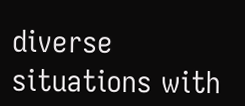diverse situations with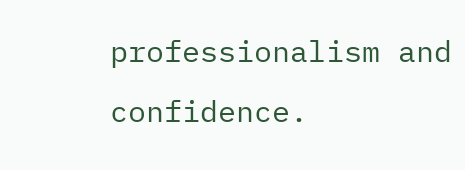professionalism and confidence.